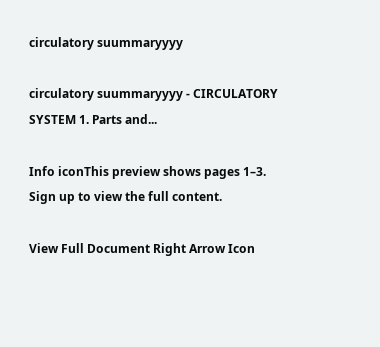circulatory suummaryyyy

circulatory suummaryyyy - CIRCULATORY SYSTEM 1. Parts and...

Info iconThis preview shows pages 1–3. Sign up to view the full content.

View Full Document Right Arrow Icon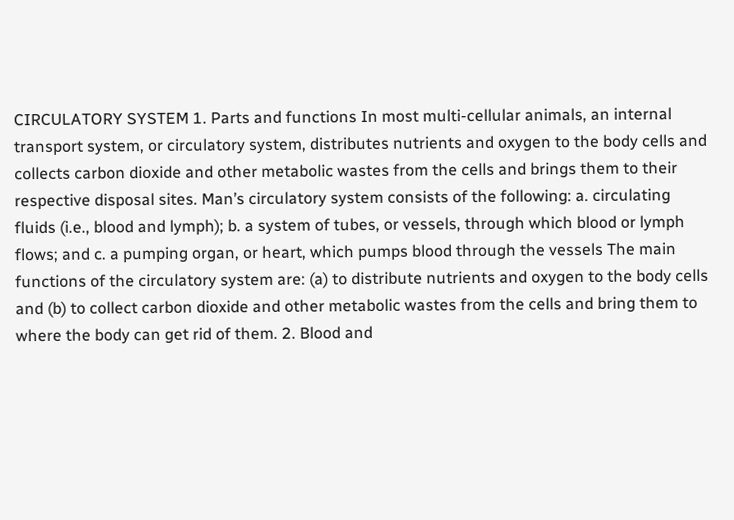CIRCULATORY SYSTEM 1. Parts and functions In most multi-cellular animals, an internal transport system, or circulatory system, distributes nutrients and oxygen to the body cells and collects carbon dioxide and other metabolic wastes from the cells and brings them to their respective disposal sites. Man’s circulatory system consists of the following: a. circulating fluids (i.e., blood and lymph); b. a system of tubes, or vessels, through which blood or lymph flows; and c. a pumping organ, or heart, which pumps blood through the vessels The main functions of the circulatory system are: (a) to distribute nutrients and oxygen to the body cells and (b) to collect carbon dioxide and other metabolic wastes from the cells and bring them to where the body can get rid of them. 2. Blood and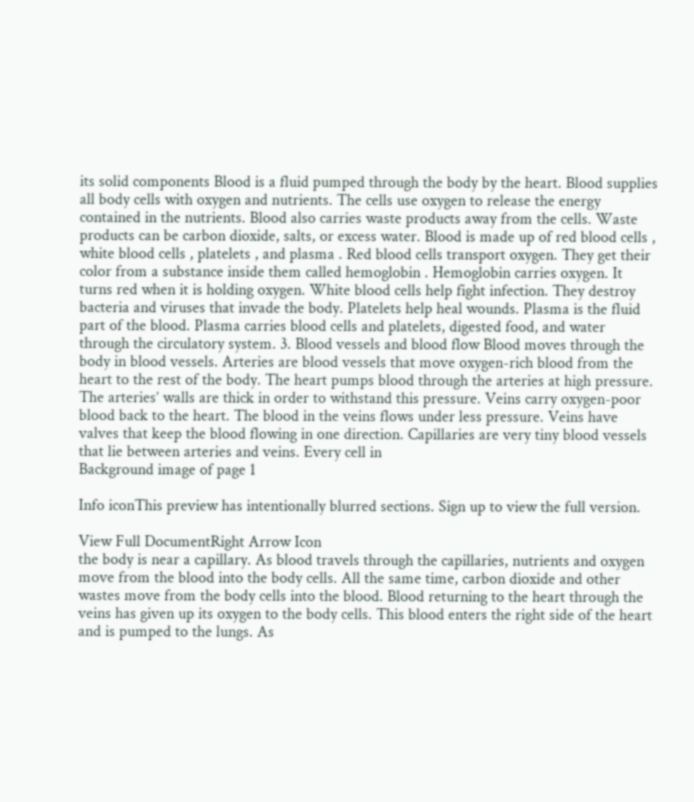its solid components Blood is a fluid pumped through the body by the heart. Blood supplies all body cells with oxygen and nutrients. The cells use oxygen to release the energy contained in the nutrients. Blood also carries waste products away from the cells. Waste products can be carbon dioxide, salts, or excess water. Blood is made up of red blood cells , white blood cells , platelets , and plasma . Red blood cells transport oxygen. They get their color from a substance inside them called hemoglobin . Hemoglobin carries oxygen. It turns red when it is holding oxygen. White blood cells help fight infection. They destroy bacteria and viruses that invade the body. Platelets help heal wounds. Plasma is the fluid part of the blood. Plasma carries blood cells and platelets, digested food, and water through the circulatory system. 3. Blood vessels and blood flow Blood moves through the body in blood vessels. Arteries are blood vessels that move oxygen-rich blood from the heart to the rest of the body. The heart pumps blood through the arteries at high pressure. The arteries’ walls are thick in order to withstand this pressure. Veins carry oxygen-poor blood back to the heart. The blood in the veins flows under less pressure. Veins have valves that keep the blood flowing in one direction. Capillaries are very tiny blood vessels that lie between arteries and veins. Every cell in
Background image of page 1

Info iconThis preview has intentionally blurred sections. Sign up to view the full version.

View Full DocumentRight Arrow Icon
the body is near a capillary. As blood travels through the capillaries, nutrients and oxygen move from the blood into the body cells. All the same time, carbon dioxide and other wastes move from the body cells into the blood. Blood returning to the heart through the veins has given up its oxygen to the body cells. This blood enters the right side of the heart and is pumped to the lungs. As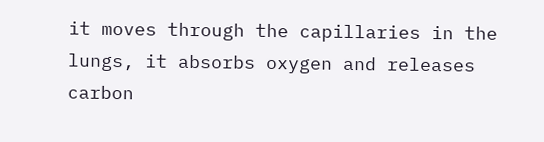it moves through the capillaries in the lungs, it absorbs oxygen and releases carbon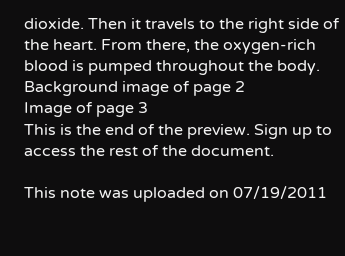dioxide. Then it travels to the right side of the heart. From there, the oxygen-rich blood is pumped throughout the body.
Background image of page 2
Image of page 3
This is the end of the preview. Sign up to access the rest of the document.

This note was uploaded on 07/19/2011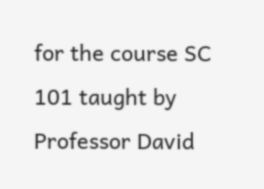for the course SC 101 taught by Professor David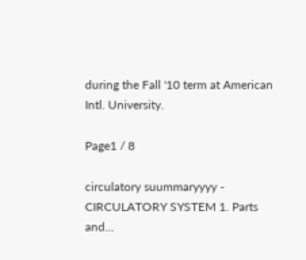during the Fall '10 term at American Intl. University.

Page1 / 8

circulatory suummaryyyy - CIRCULATORY SYSTEM 1. Parts and...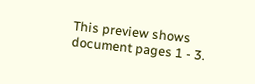This preview shows document pages 1 - 3.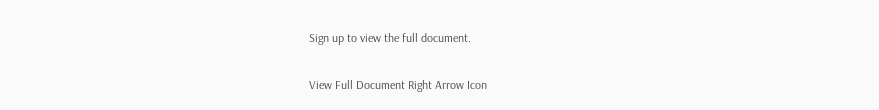Sign up to view the full document.

View Full Document Right Arrow Icon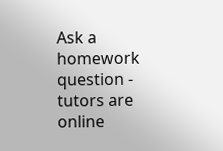Ask a homework question - tutors are online